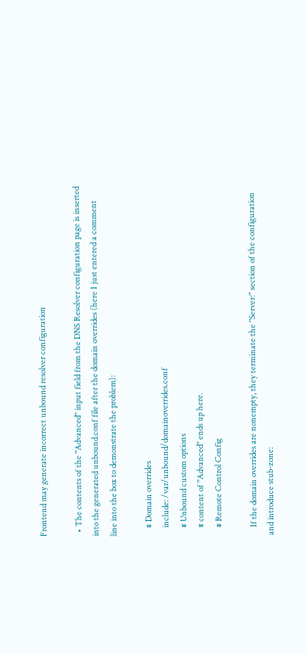Frontend may generate incorrect unbound resolver configuration

  • The contents of the "Advanced" input field from the DNS Resolver configuration page is inserted into the generated unbound.conf file after the domain overrides (here I just entered a comment line into the box to demonstrate the problem):

    # Domain overrides
    include: /var/unbound/domainoverrides.conf
    # Unbound custom options
    # content of "Advanced" ends up here.
    # Remote Control Config

    If the domain overrides are nonempty, they terminate the "Server:" section of the configuration and introduce stub-zone: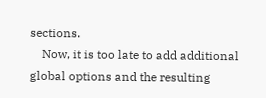sections.
    Now, it is too late to add additional global options and the resulting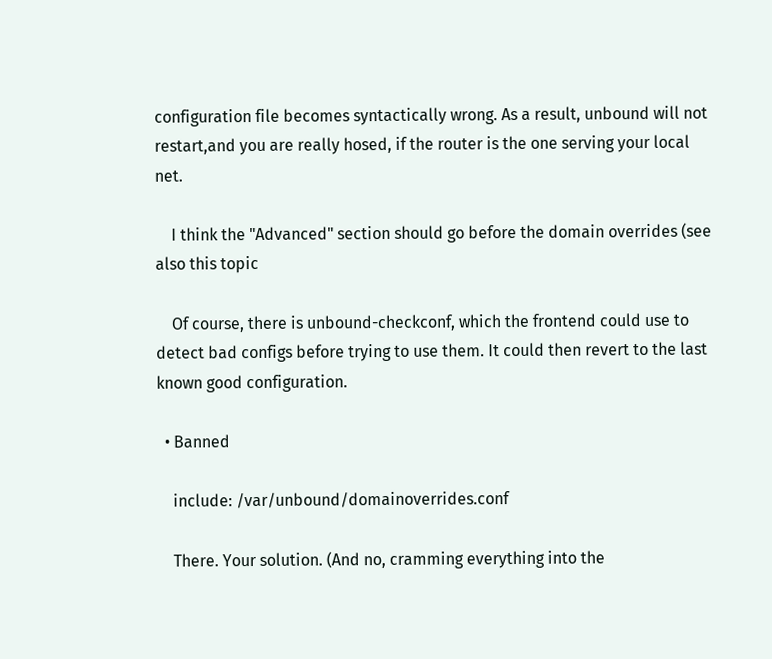configuration file becomes syntactically wrong. As a result, unbound will not restart,and you are really hosed, if the router is the one serving your local net.

    I think the "Advanced" section should go before the domain overrides (see also this topic

    Of course, there is unbound-checkconf, which the frontend could use to detect bad configs before trying to use them. It could then revert to the last known good configuration.

  • Banned

    include: /var/unbound/domainoverrides.conf

    There. Your solution. (And no, cramming everything into the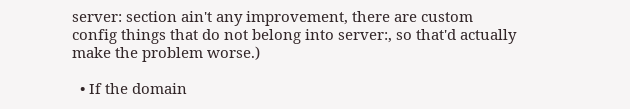server: section ain't any improvement, there are custom config things that do not belong into server:, so that'd actually make the problem worse.)

  • If the domain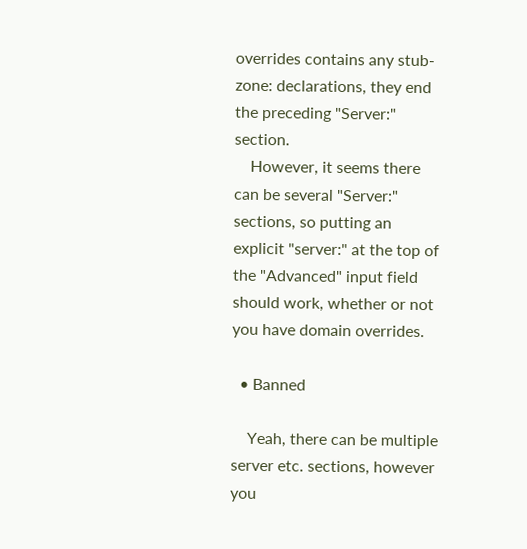overrides contains any stub-zone: declarations, they end the preceding "Server:" section.
    However, it seems there can be several "Server:" sections, so putting an explicit "server:" at the top of the "Advanced" input field should work, whether or not you have domain overrides.

  • Banned

    Yeah, there can be multiple server etc. sections, however you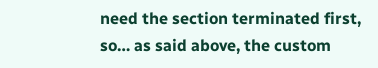need the section terminated first, so… as said above, the custom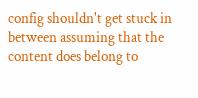config shouldn't get stuck in between assuming that the content does belong to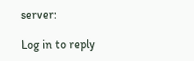server:

Log in to reply